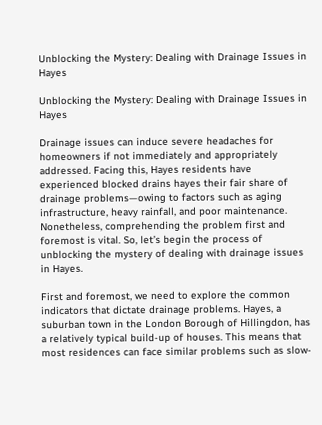Unblocking the Mystery: Dealing with Drainage Issues in Hayes

Unblocking the Mystery: Dealing with Drainage Issues in Hayes

Drainage issues can induce severe headaches for homeowners if not immediately and appropriately addressed. Facing this, Hayes residents have experienced blocked drains hayes their fair share of drainage problems—owing to factors such as aging infrastructure, heavy rainfall, and poor maintenance. Nonetheless, comprehending the problem first and foremost is vital. So, let’s begin the process of unblocking the mystery of dealing with drainage issues in Hayes.

First and foremost, we need to explore the common indicators that dictate drainage problems. Hayes, a suburban town in the London Borough of Hillingdon, has a relatively typical build-up of houses. This means that most residences can face similar problems such as slow-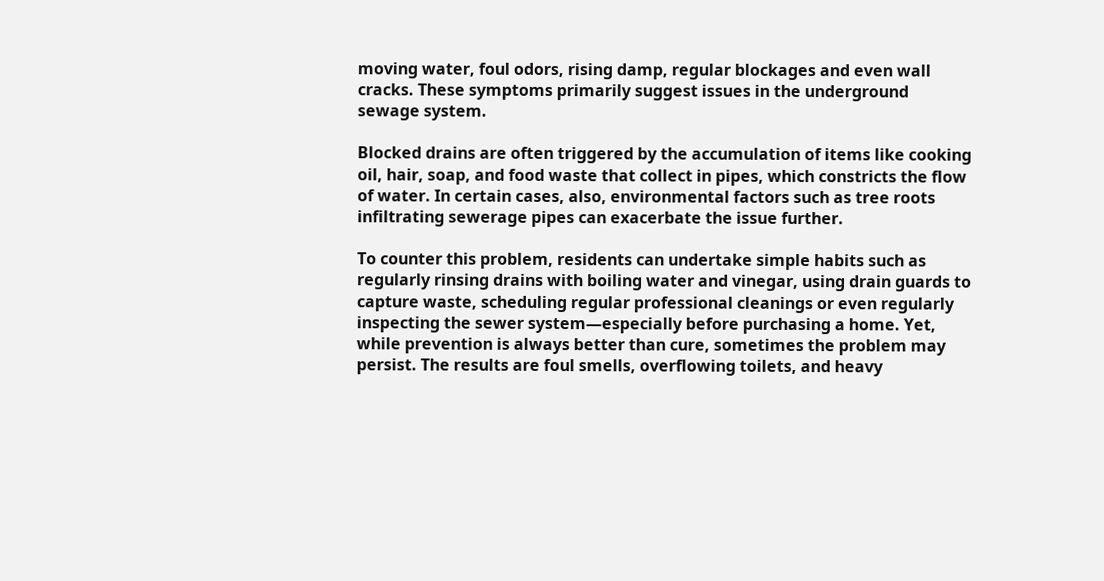moving water, foul odors, rising damp, regular blockages and even wall cracks. These symptoms primarily suggest issues in the underground sewage system.

Blocked drains are often triggered by the accumulation of items like cooking oil, hair, soap, and food waste that collect in pipes, which constricts the flow of water. In certain cases, also, environmental factors such as tree roots infiltrating sewerage pipes can exacerbate the issue further.

To counter this problem, residents can undertake simple habits such as regularly rinsing drains with boiling water and vinegar, using drain guards to capture waste, scheduling regular professional cleanings or even regularly inspecting the sewer system—especially before purchasing a home. Yet, while prevention is always better than cure, sometimes the problem may persist. The results are foul smells, overflowing toilets, and heavy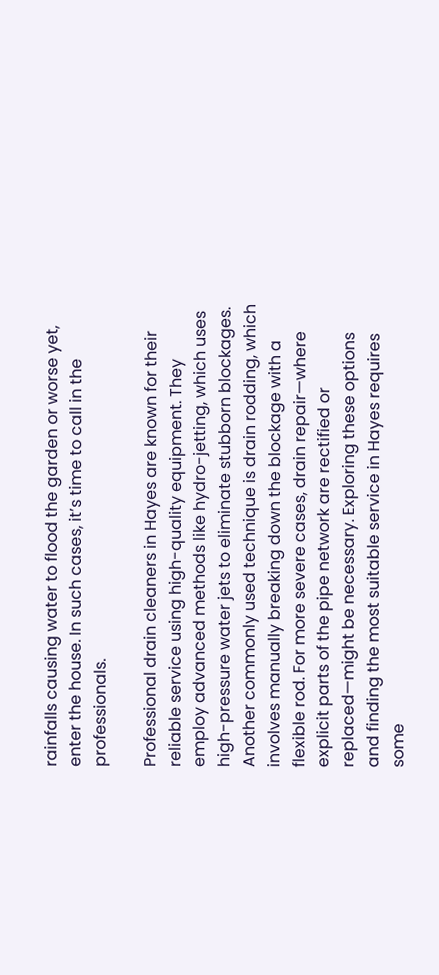rainfalls causing water to flood the garden or worse yet, enter the house. In such cases, it’s time to call in the professionals.

Professional drain cleaners in Hayes are known for their reliable service using high-quality equipment. They employ advanced methods like hydro-jetting, which uses high-pressure water jets to eliminate stubborn blockages. Another commonly used technique is drain rodding, which involves manually breaking down the blockage with a flexible rod. For more severe cases, drain repair—where explicit parts of the pipe network are rectified or replaced—might be necessary. Exploring these options and finding the most suitable service in Hayes requires some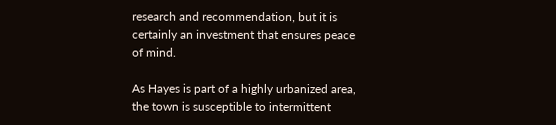research and recommendation, but it is certainly an investment that ensures peace of mind.

As Hayes is part of a highly urbanized area, the town is susceptible to intermittent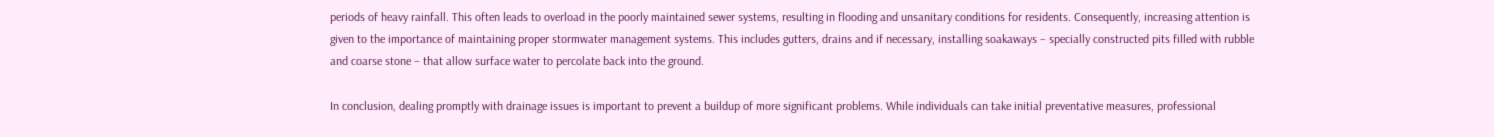periods of heavy rainfall. This often leads to overload in the poorly maintained sewer systems, resulting in flooding and unsanitary conditions for residents. Consequently, increasing attention is given to the importance of maintaining proper stormwater management systems. This includes gutters, drains and if necessary, installing soakaways – specially constructed pits filled with rubble and coarse stone – that allow surface water to percolate back into the ground.

In conclusion, dealing promptly with drainage issues is important to prevent a buildup of more significant problems. While individuals can take initial preventative measures, professional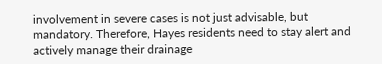involvement in severe cases is not just advisable, but mandatory. Therefore, Hayes residents need to stay alert and actively manage their drainage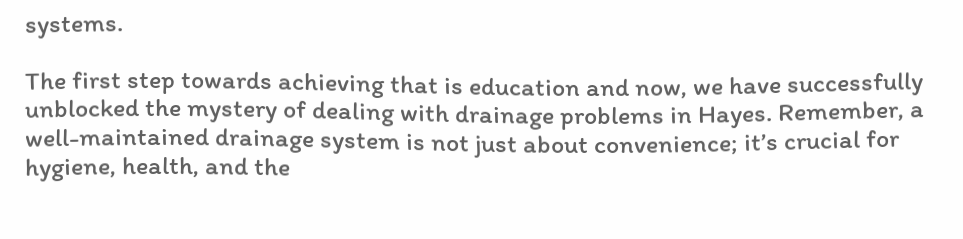systems.

The first step towards achieving that is education and now, we have successfully unblocked the mystery of dealing with drainage problems in Hayes. Remember, a well-maintained drainage system is not just about convenience; it’s crucial for hygiene, health, and the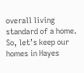overall living standard of a home. So, let’s keep our homes in Hayes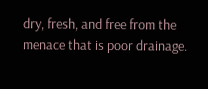dry, fresh, and free from the menace that is poor drainage.